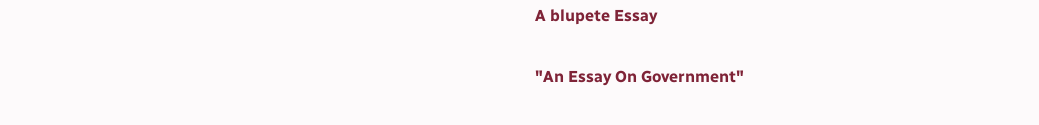A blupete Essay

"An Essay On Government"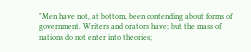"Men have not, at bottom, been contending about forms of government. Writers and orators have; but the mass of nations do not enter into theories;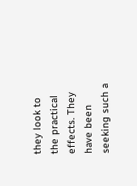they look to the practical effects. They have been seeking such a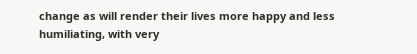change as will render their lives more happy and less humiliating, with very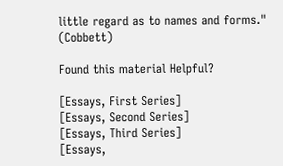little regard as to names and forms." (Cobbett)

Found this material Helpful?

[Essays, First Series]
[Essays, Second Series]
[Essays, Third Series]
[Essays,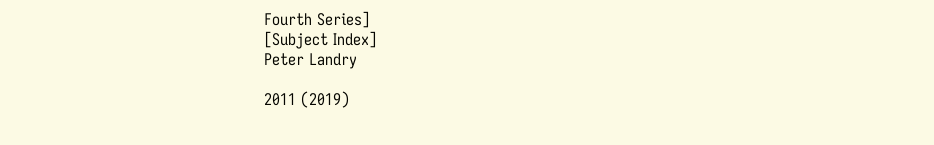Fourth Series]
[Subject Index]
Peter Landry

2011 (2019)